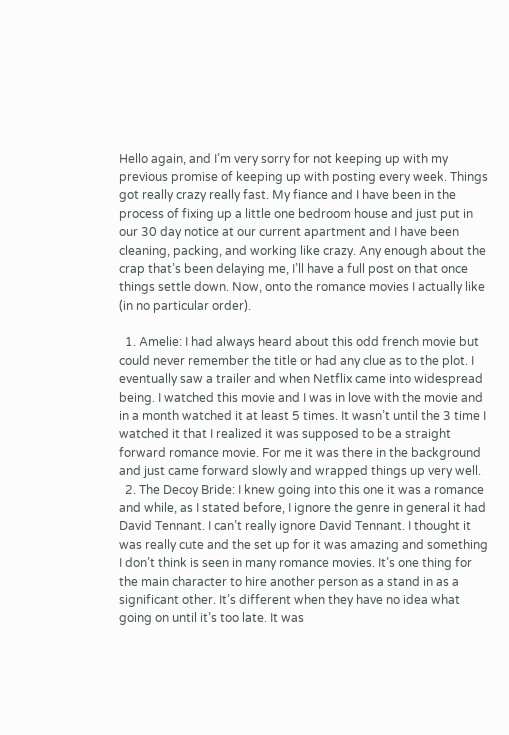Hello again, and I’m very sorry for not keeping up with my previous promise of keeping up with posting every week. Things got really crazy really fast. My fiance and I have been in the process of fixing up a little one bedroom house and just put in our 30 day notice at our current apartment and I have been cleaning, packing, and working like crazy. Any enough about the crap that’s been delaying me, I’ll have a full post on that once things settle down. Now, onto the romance movies I actually like (in no particular order).

  1. Amelie: I had always heard about this odd french movie but could never remember the title or had any clue as to the plot. I eventually saw a trailer and when Netflix came into widespread being. I watched this movie and I was in love with the movie and in a month watched it at least 5 times. It wasn’t until the 3 time I watched it that I realized it was supposed to be a straight forward romance movie. For me it was there in the background and just came forward slowly and wrapped things up very well.
  2. The Decoy Bride: I knew going into this one it was a romance and while, as I stated before, I ignore the genre in general it had David Tennant. I can’t really ignore David Tennant. I thought it was really cute and the set up for it was amazing and something I don’t think is seen in many romance movies. It’s one thing for the main character to hire another person as a stand in as a significant other. It’s different when they have no idea what going on until it’s too late. It was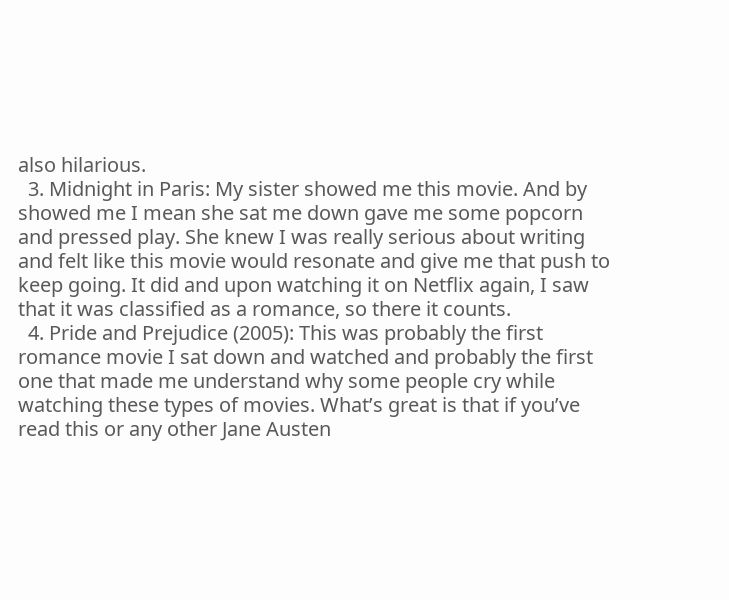also hilarious.
  3. Midnight in Paris: My sister showed me this movie. And by showed me I mean she sat me down gave me some popcorn and pressed play. She knew I was really serious about writing and felt like this movie would resonate and give me that push to keep going. It did and upon watching it on Netflix again, I saw that it was classified as a romance, so there it counts.
  4. Pride and Prejudice (2005): This was probably the first romance movie I sat down and watched and probably the first one that made me understand why some people cry while watching these types of movies. What’s great is that if you’ve read this or any other Jane Austen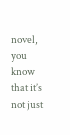novel, you know that it’s not just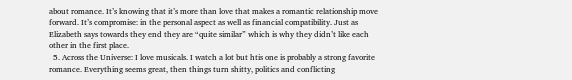about romance. It’s knowing that it’s more than love that makes a romantic relationship move forward. It’s compromise: in the personal aspect as well as financial compatibility. Just as Elizabeth says towards they end they are “quite similar” which is why they didn’t like each other in the first place.
  5. Across the Universe: I love musicals. I watch a lot but htis one is probably a strong favorite romance. Everything seems great, then things turn shitty, politics and conflicting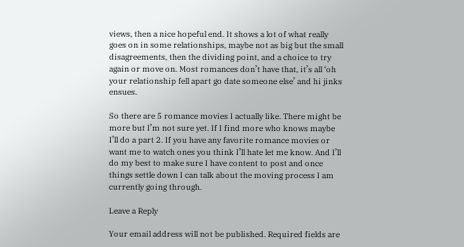views, then a nice hopeful end. It shows a lot of what really goes on in some relationships, maybe not as big but the small disagreements, then the dividing point, and a choice to try again or move on. Most romances don’t have that, it’s all ‘oh your relationship fell apart go date someone else’ and hi jinks ensues.

So there are 5 romance movies I actually like. There might be more but I’m not sure yet. If I find more who knows maybe I’ll do a part 2. If you have any favorite romance movies or want me to watch ones you think I’ll hate let me know. And I’ll do my best to make sure I have content to post and once things settle down I can talk about the moving process I am currently going through.

Leave a Reply

Your email address will not be published. Required fields are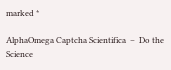marked *

AlphaOmega Captcha Scientifica  –  Do the Science